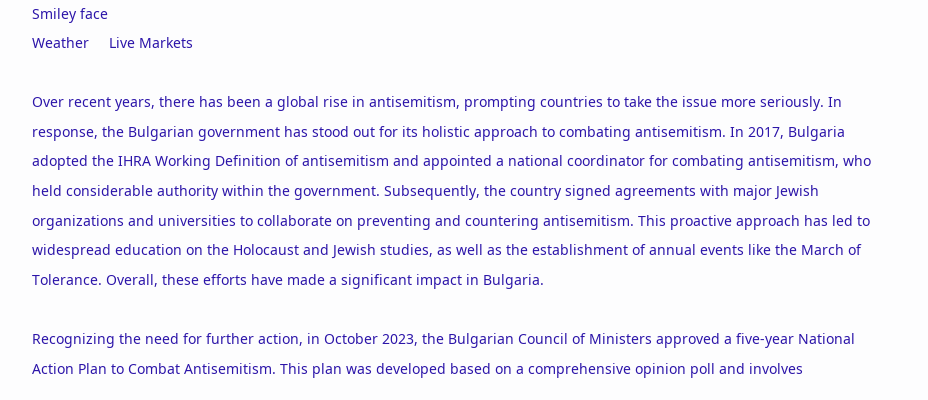Smiley face
Weather     Live Markets

Over recent years, there has been a global rise in antisemitism, prompting countries to take the issue more seriously. In response, the Bulgarian government has stood out for its holistic approach to combating antisemitism. In 2017, Bulgaria adopted the IHRA Working Definition of antisemitism and appointed a national coordinator for combating antisemitism, who held considerable authority within the government. Subsequently, the country signed agreements with major Jewish organizations and universities to collaborate on preventing and countering antisemitism. This proactive approach has led to widespread education on the Holocaust and Jewish studies, as well as the establishment of annual events like the March of Tolerance. Overall, these efforts have made a significant impact in Bulgaria.

Recognizing the need for further action, in October 2023, the Bulgarian Council of Ministers approved a five-year National Action Plan to Combat Antisemitism. This plan was developed based on a comprehensive opinion poll and involves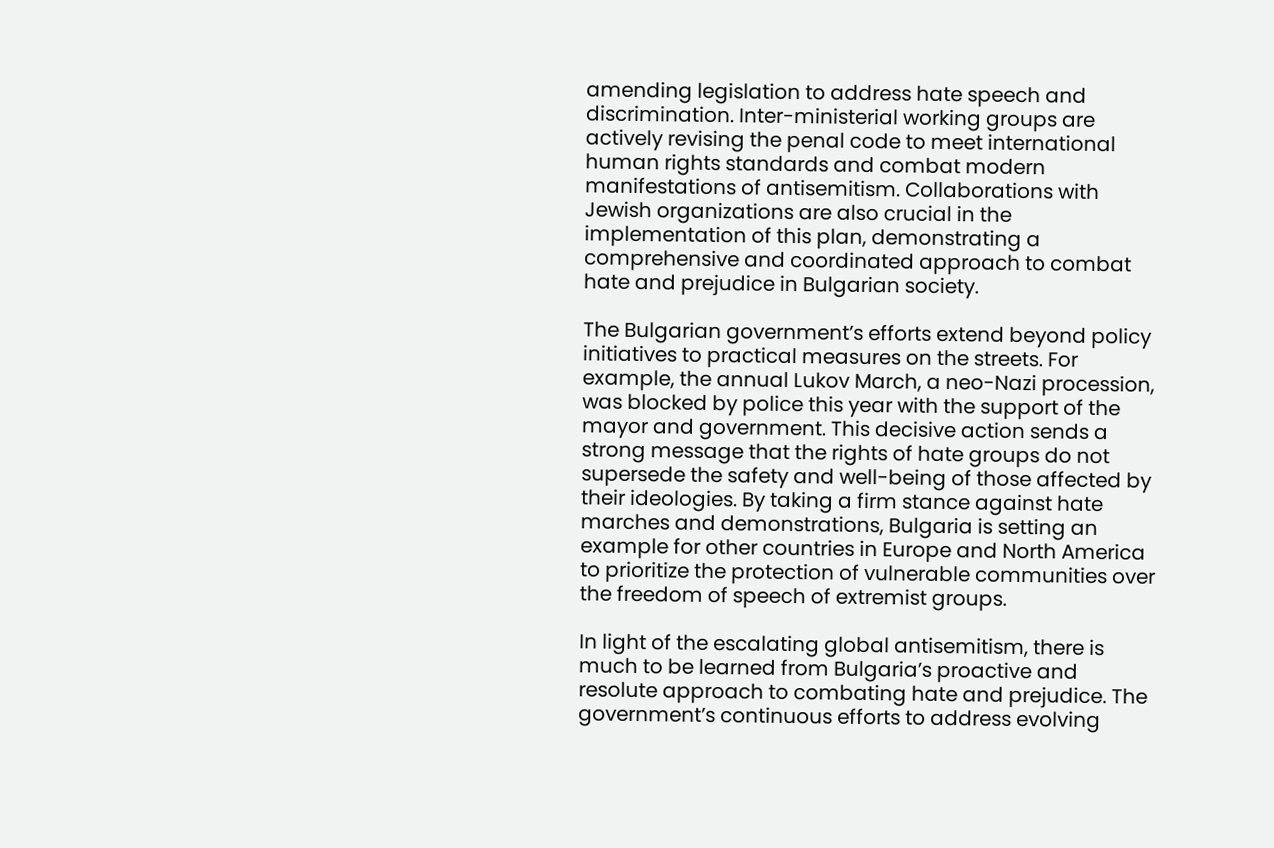amending legislation to address hate speech and discrimination. Inter-ministerial working groups are actively revising the penal code to meet international human rights standards and combat modern manifestations of antisemitism. Collaborations with Jewish organizations are also crucial in the implementation of this plan, demonstrating a comprehensive and coordinated approach to combat hate and prejudice in Bulgarian society.

The Bulgarian government’s efforts extend beyond policy initiatives to practical measures on the streets. For example, the annual Lukov March, a neo-Nazi procession, was blocked by police this year with the support of the mayor and government. This decisive action sends a strong message that the rights of hate groups do not supersede the safety and well-being of those affected by their ideologies. By taking a firm stance against hate marches and demonstrations, Bulgaria is setting an example for other countries in Europe and North America to prioritize the protection of vulnerable communities over the freedom of speech of extremist groups.

In light of the escalating global antisemitism, there is much to be learned from Bulgaria’s proactive and resolute approach to combating hate and prejudice. The government’s continuous efforts to address evolving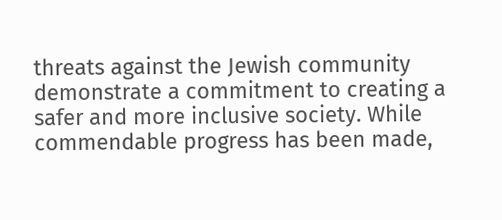threats against the Jewish community demonstrate a commitment to creating a safer and more inclusive society. While commendable progress has been made,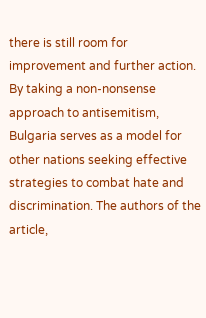there is still room for improvement and further action. By taking a non-nonsense approach to antisemitism, Bulgaria serves as a model for other nations seeking effective strategies to combat hate and discrimination. The authors of the article,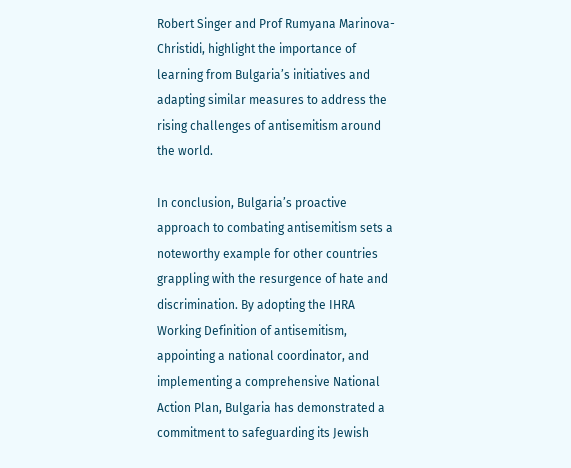Robert Singer and Prof Rumyana Marinova-Christidi, highlight the importance of learning from Bulgaria’s initiatives and adapting similar measures to address the rising challenges of antisemitism around the world.

In conclusion, Bulgaria’s proactive approach to combating antisemitism sets a noteworthy example for other countries grappling with the resurgence of hate and discrimination. By adopting the IHRA Working Definition of antisemitism, appointing a national coordinator, and implementing a comprehensive National Action Plan, Bulgaria has demonstrated a commitment to safeguarding its Jewish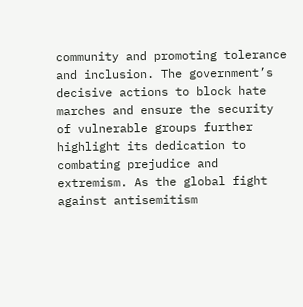community and promoting tolerance and inclusion. The government’s decisive actions to block hate marches and ensure the security of vulnerable groups further highlight its dedication to combating prejudice and extremism. As the global fight against antisemitism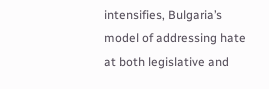intensifies, Bulgaria’s model of addressing hate at both legislative and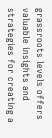grassroots levels offers valuable insights and strategies for creating a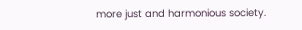more just and harmonious society.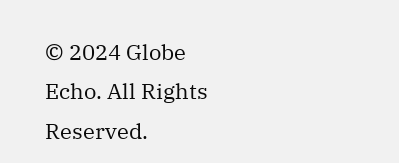© 2024 Globe Echo. All Rights Reserved.